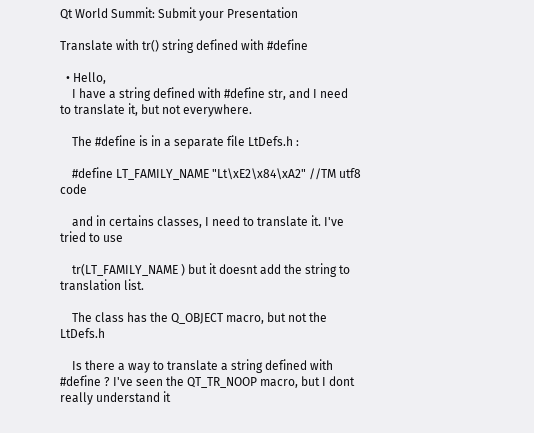Qt World Summit: Submit your Presentation

Translate with tr() string defined with #define

  • Hello,
    I have a string defined with #define str, and I need to translate it, but not everywhere.

    The #define is in a separate file LtDefs.h :

    #define LT_FAMILY_NAME "Lt\xE2\x84\xA2" //TM utf8 code

    and in certains classes, I need to translate it. I've tried to use

    tr(LT_FAMILY_NAME ) but it doesnt add the string to translation list.

    The class has the Q_OBJECT macro, but not the LtDefs.h

    Is there a way to translate a string defined with #define ? I've seen the QT_TR_NOOP macro, but I dont really understand it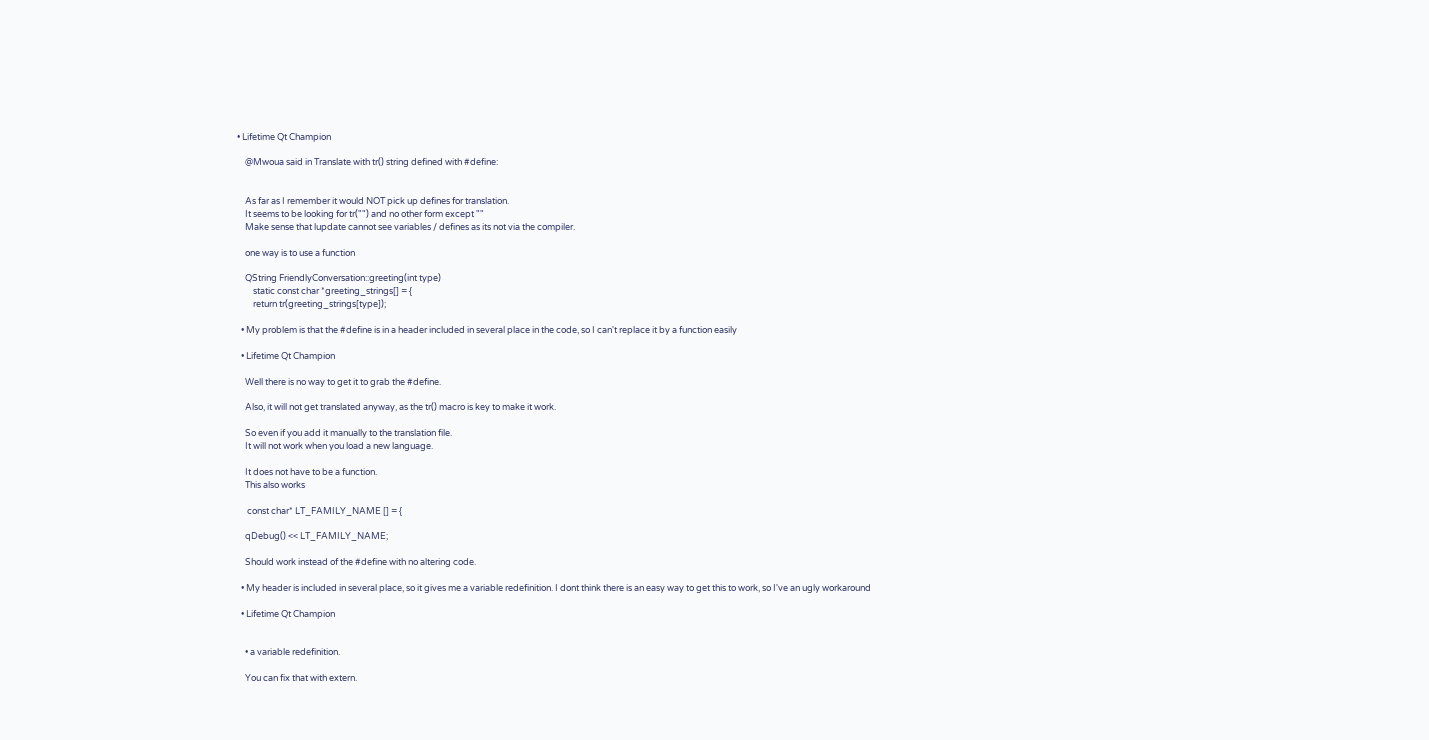• Lifetime Qt Champion

    @Mwoua said in Translate with tr() string defined with #define:


    As far as I remember it would NOT pick up defines for translation.
    It seems to be looking for tr("") and no other form except ""
    Make sense that lupdate cannot see variables / defines as its not via the compiler.

    one way is to use a function

    QString FriendlyConversation::greeting(int type)
        static const char *greeting_strings[] = {
        return tr(greeting_strings[type]);

  • My problem is that the #define is in a header included in several place in the code, so I can't replace it by a function easily

  • Lifetime Qt Champion

    Well there is no way to get it to grab the #define.

    Also, it will not get translated anyway, as the tr() macro is key to make it work.

    So even if you add it manually to the translation file.
    It will not work when you load a new language.

    It does not have to be a function.
    This also works

     const char* LT_FAMILY_NAME [] = {

    qDebug() << LT_FAMILY_NAME;

    Should work instead of the #define with no altering code.

  • My header is included in several place, so it gives me a variable redefinition. I dont think there is an easy way to get this to work, so I've an ugly workaround

  • Lifetime Qt Champion


    • a variable redefinition.

    You can fix that with extern.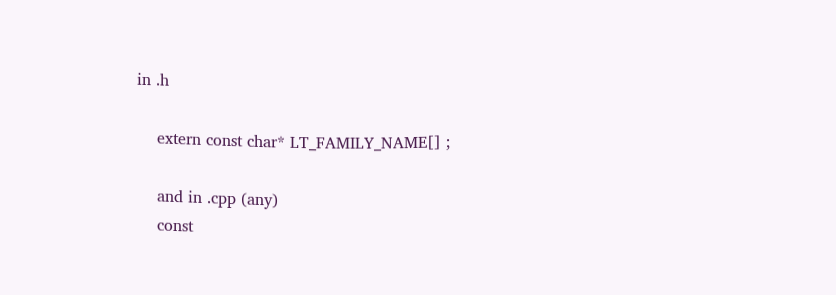in .h

    extern const char* LT_FAMILY_NAME[] ;

    and in .cpp (any)
    const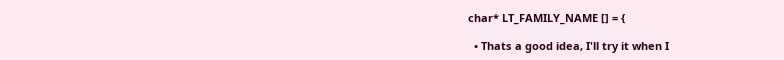char* LT_FAMILY_NAME [] = {

  • Thats a good idea, I'll try it when I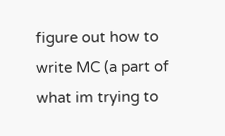figure out how to write MC (a part of what im trying to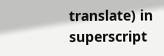translate) in superscript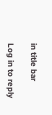in title bar

Log in to reply